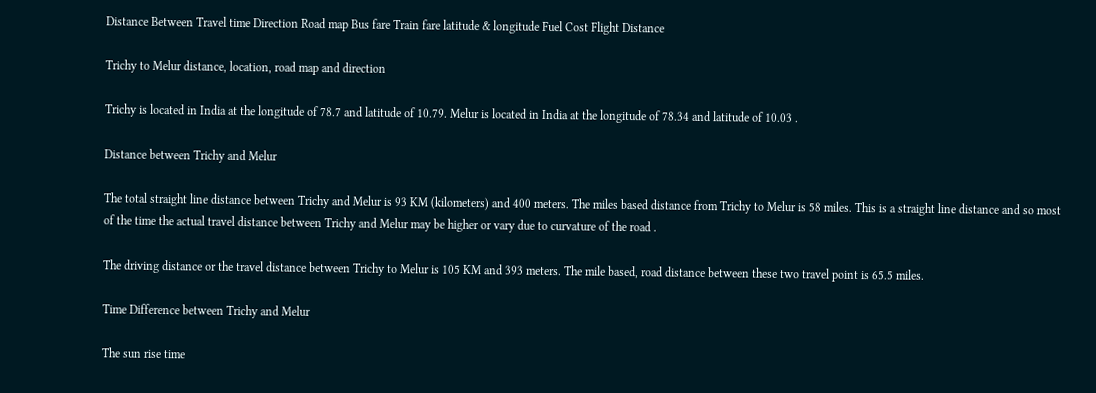Distance Between Travel time Direction Road map Bus fare Train fare latitude & longitude Fuel Cost Flight Distance

Trichy to Melur distance, location, road map and direction

Trichy is located in India at the longitude of 78.7 and latitude of 10.79. Melur is located in India at the longitude of 78.34 and latitude of 10.03 .

Distance between Trichy and Melur

The total straight line distance between Trichy and Melur is 93 KM (kilometers) and 400 meters. The miles based distance from Trichy to Melur is 58 miles. This is a straight line distance and so most of the time the actual travel distance between Trichy and Melur may be higher or vary due to curvature of the road .

The driving distance or the travel distance between Trichy to Melur is 105 KM and 393 meters. The mile based, road distance between these two travel point is 65.5 miles.

Time Difference between Trichy and Melur

The sun rise time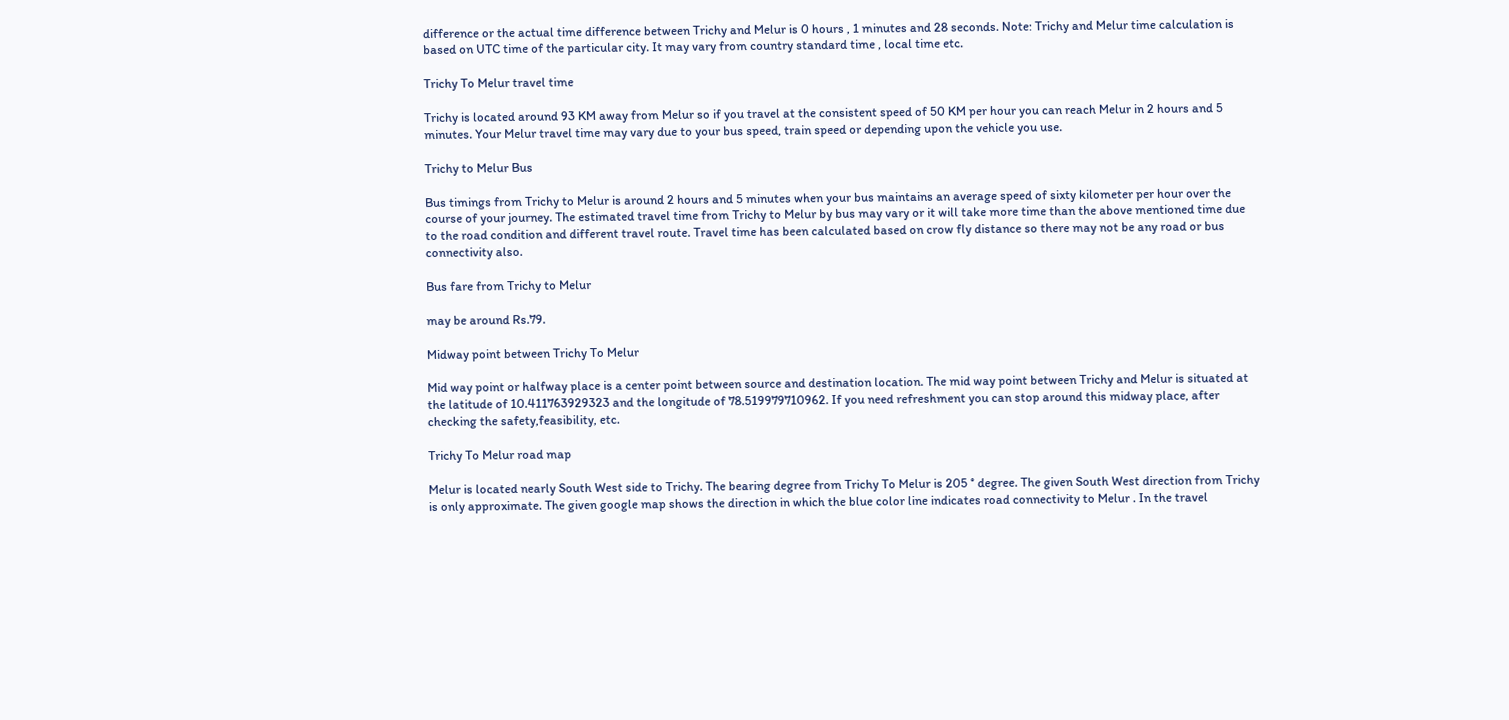difference or the actual time difference between Trichy and Melur is 0 hours , 1 minutes and 28 seconds. Note: Trichy and Melur time calculation is based on UTC time of the particular city. It may vary from country standard time , local time etc.

Trichy To Melur travel time

Trichy is located around 93 KM away from Melur so if you travel at the consistent speed of 50 KM per hour you can reach Melur in 2 hours and 5 minutes. Your Melur travel time may vary due to your bus speed, train speed or depending upon the vehicle you use.

Trichy to Melur Bus

Bus timings from Trichy to Melur is around 2 hours and 5 minutes when your bus maintains an average speed of sixty kilometer per hour over the course of your journey. The estimated travel time from Trichy to Melur by bus may vary or it will take more time than the above mentioned time due to the road condition and different travel route. Travel time has been calculated based on crow fly distance so there may not be any road or bus connectivity also.

Bus fare from Trichy to Melur

may be around Rs.79.

Midway point between Trichy To Melur

Mid way point or halfway place is a center point between source and destination location. The mid way point between Trichy and Melur is situated at the latitude of 10.411763929323 and the longitude of 78.519979710962. If you need refreshment you can stop around this midway place, after checking the safety,feasibility, etc.

Trichy To Melur road map

Melur is located nearly South West side to Trichy. The bearing degree from Trichy To Melur is 205 ° degree. The given South West direction from Trichy is only approximate. The given google map shows the direction in which the blue color line indicates road connectivity to Melur . In the travel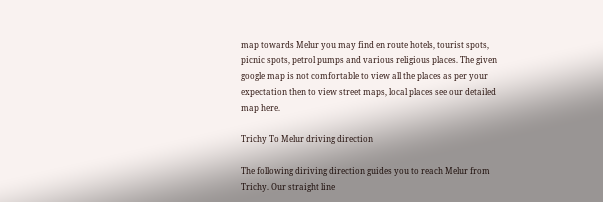map towards Melur you may find en route hotels, tourist spots, picnic spots, petrol pumps and various religious places. The given google map is not comfortable to view all the places as per your expectation then to view street maps, local places see our detailed map here.

Trichy To Melur driving direction

The following diriving direction guides you to reach Melur from Trichy. Our straight line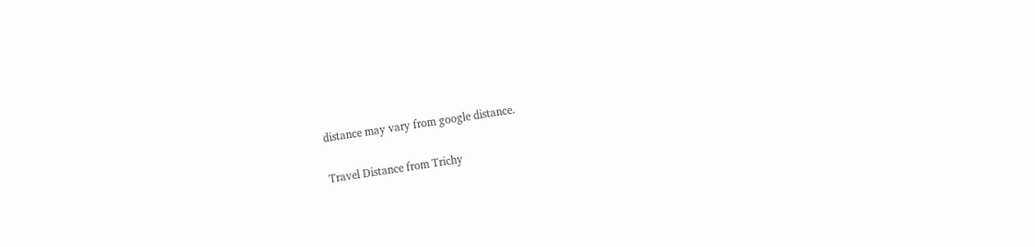distance may vary from google distance.

Travel Distance from Trichy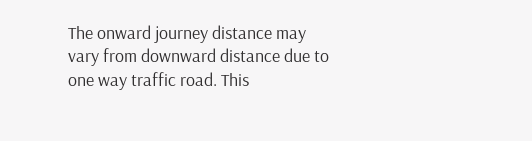The onward journey distance may vary from downward distance due to one way traffic road. This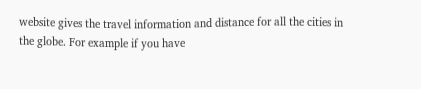website gives the travel information and distance for all the cities in the globe. For example if you have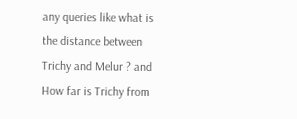any queries like what is the distance between Trichy and Melur ? and How far is Trichy from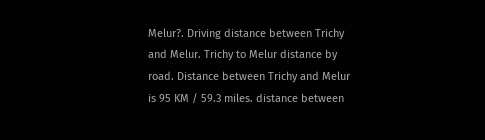Melur?. Driving distance between Trichy and Melur. Trichy to Melur distance by road. Distance between Trichy and Melur is 95 KM / 59.3 miles. distance between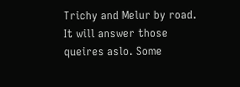Trichy and Melur by road. It will answer those queires aslo. Some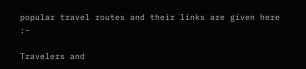popular travel routes and their links are given here :-

Travelers and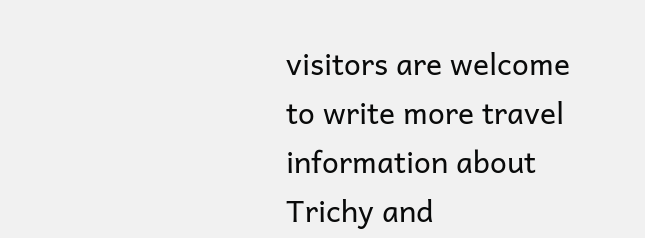visitors are welcome to write more travel information about Trichy and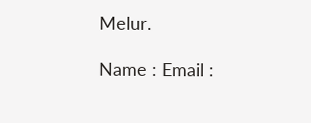Melur.

Name : Email :